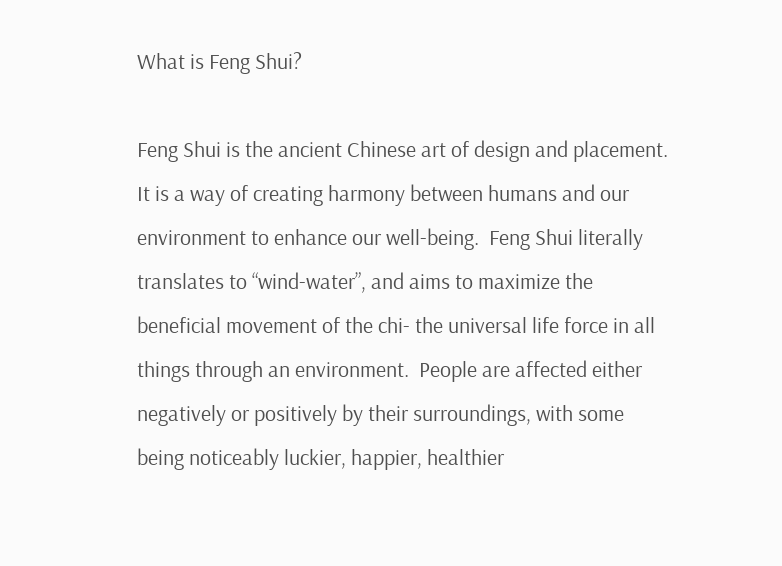What is Feng Shui?

Feng Shui is the ancient Chinese art of design and placement.  It is a way of creating harmony between humans and our environment to enhance our well-being.  Feng Shui literally translates to “wind-water”, and aims to maximize the beneficial movement of the chi- the universal life force in all things through an environment.  People are affected either negatively or positively by their surroundings, with some being noticeably luckier, happier, healthier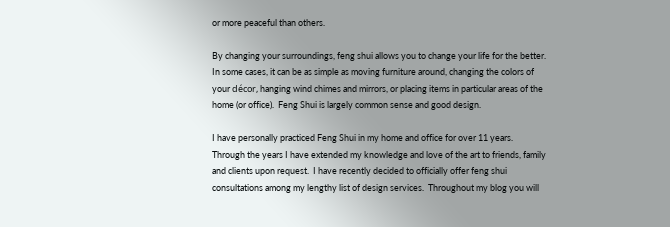or more peaceful than others.

By changing your surroundings, feng shui allows you to change your life for the better.  In some cases, it can be as simple as moving furniture around, changing the colors of your décor, hanging wind chimes and mirrors, or placing items in particular areas of the home (or office).  Feng Shui is largely common sense and good design.

I have personally practiced Feng Shui in my home and office for over 11 years. Through the years I have extended my knowledge and love of the art to friends, family and clients upon request.  I have recently decided to officially offer feng shui consultations among my lengthy list of design services.  Throughout my blog you will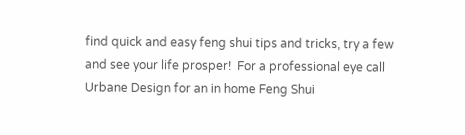find quick and easy feng shui tips and tricks, try a few and see your life prosper!  For a professional eye call Urbane Design for an in home Feng Shui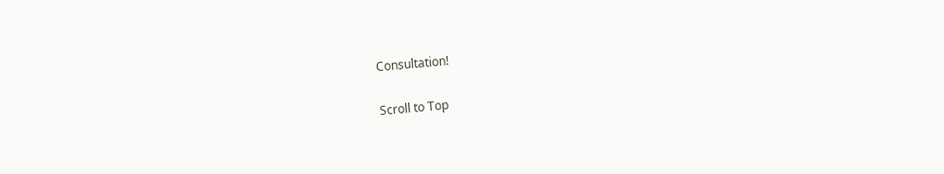Consultation!

Scroll to Top